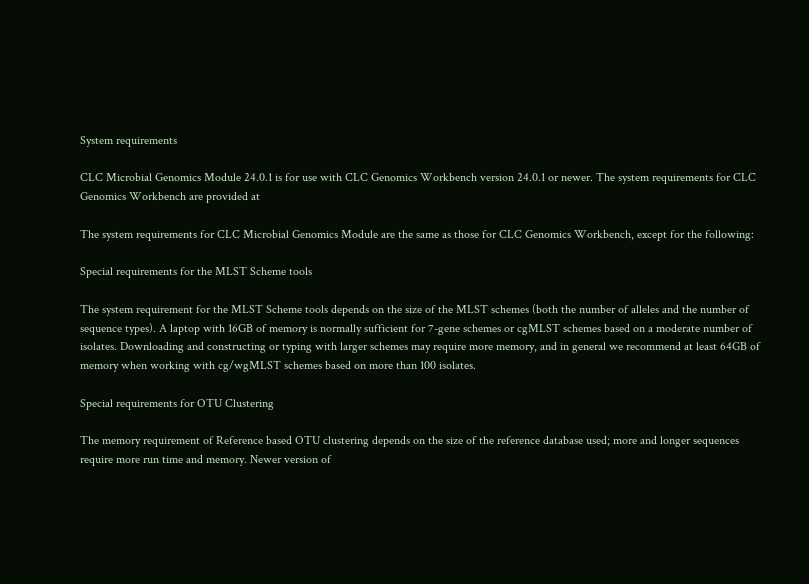System requirements

CLC Microbial Genomics Module 24.0.1 is for use with CLC Genomics Workbench version 24.0.1 or newer. The system requirements for CLC Genomics Workbench are provided at

The system requirements for CLC Microbial Genomics Module are the same as those for CLC Genomics Workbench, except for the following:

Special requirements for the MLST Scheme tools

The system requirement for the MLST Scheme tools depends on the size of the MLST schemes (both the number of alleles and the number of sequence types). A laptop with 16GB of memory is normally sufficient for 7-gene schemes or cgMLST schemes based on a moderate number of isolates. Downloading and constructing or typing with larger schemes may require more memory, and in general we recommend at least 64GB of memory when working with cg/wgMLST schemes based on more than 100 isolates.

Special requirements for OTU Clustering

The memory requirement of Reference based OTU clustering depends on the size of the reference database used; more and longer sequences require more run time and memory. Newer version of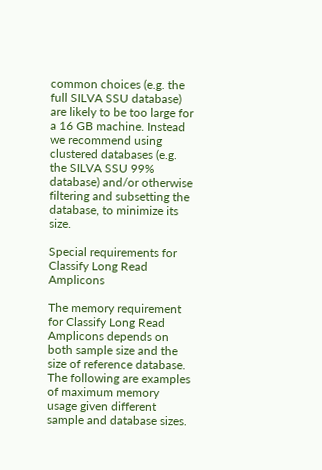common choices (e.g. the full SILVA SSU database) are likely to be too large for a 16 GB machine. Instead we recommend using clustered databases (e.g. the SILVA SSU 99% database) and/or otherwise filtering and subsetting the database, to minimize its size.

Special requirements for Classify Long Read Amplicons

The memory requirement for Classify Long Read Amplicons depends on both sample size and the size of reference database. The following are examples of maximum memory usage given different sample and database sizes.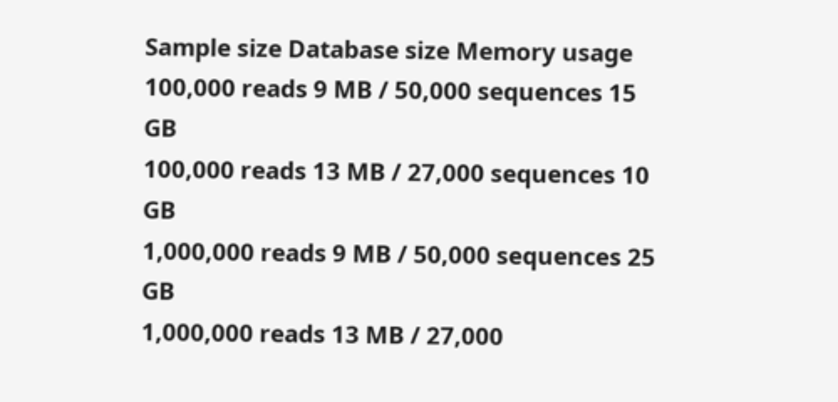Sample size Database size Memory usage
100,000 reads 9 MB / 50,000 sequences 15 GB
100,000 reads 13 MB / 27,000 sequences 10 GB
1,000,000 reads 9 MB / 50,000 sequences 25 GB
1,000,000 reads 13 MB / 27,000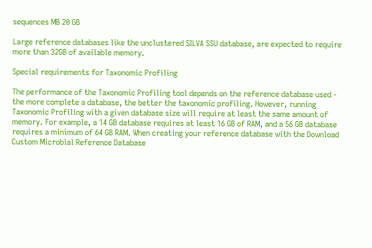sequences MB 20 GB

Large reference databases like the unclustered SILVA SSU database, are expected to require more than 32GB of available memory.

Special requirements for Taxonomic Profiling

The performance of the Taxonomic Profiling tool depends on the reference database used - the more complete a database, the better the taxonomic profiling. However, running Taxonomic Profiling with a given database size will require at least the same amount of memory. For example, a 14 GB database requires at least 16 GB of RAM, and a 56 GB database requires a minimum of 64 GB RAM. When creating your reference database with the Download Custom Microbial Reference Database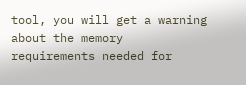tool, you will get a warning about the memory requirements needed for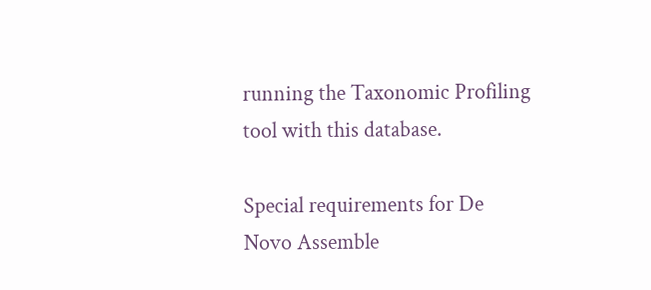running the Taxonomic Profiling tool with this database.

Special requirements for De Novo Assemble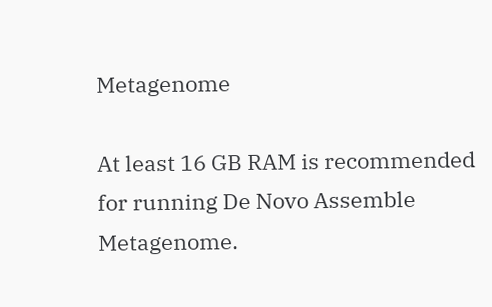Metagenome

At least 16 GB RAM is recommended for running De Novo Assemble Metagenome.